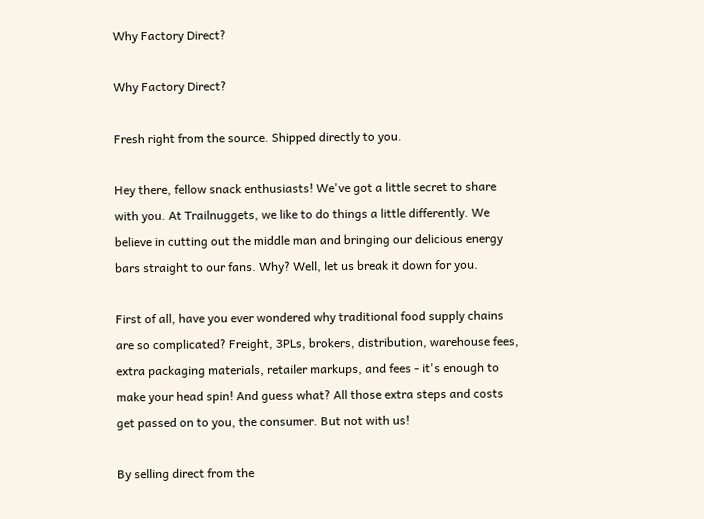Why Factory Direct?

Why Factory Direct?

Fresh right from the source. Shipped directly to you.

Hey there, fellow snack enthusiasts! We've got a little secret to share with you. At Trailnuggets, we like to do things a little differently. We believe in cutting out the middle man and bringing our delicious energy bars straight to our fans. Why? Well, let us break it down for you.

First of all, have you ever wondered why traditional food supply chains are so complicated? Freight, 3PLs, brokers, distribution, warehouse fees, extra packaging materials, retailer markups, and fees - it's enough to make your head spin! And guess what? All those extra steps and costs get passed on to you, the consumer. But not with us!

By selling direct from the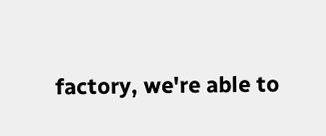factory, we're able to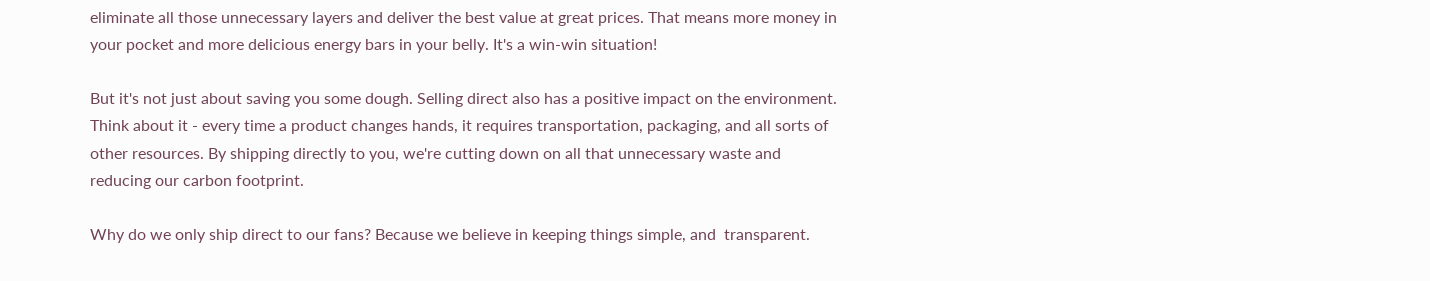eliminate all those unnecessary layers and deliver the best value at great prices. That means more money in your pocket and more delicious energy bars in your belly. It's a win-win situation!

But it's not just about saving you some dough. Selling direct also has a positive impact on the environment. Think about it - every time a product changes hands, it requires transportation, packaging, and all sorts of other resources. By shipping directly to you, we're cutting down on all that unnecessary waste and reducing our carbon footprint.

Why do we only ship direct to our fans? Because we believe in keeping things simple, and  transparent.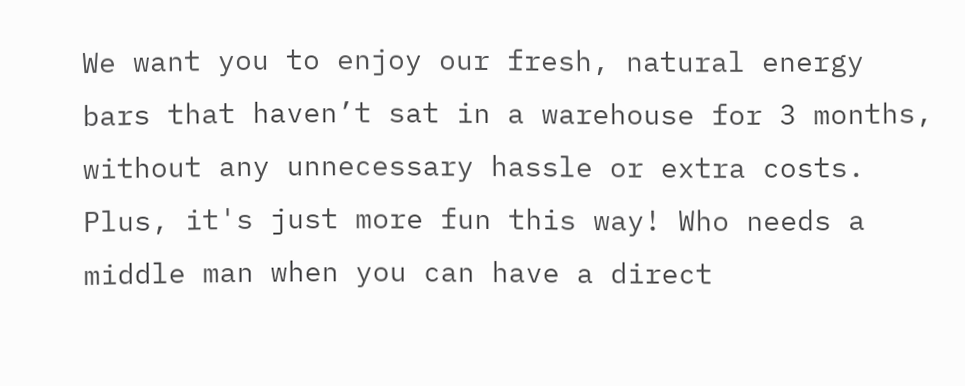We want you to enjoy our fresh, natural energy bars that haven’t sat in a warehouse for 3 months, without any unnecessary hassle or extra costs. Plus, it's just more fun this way! Who needs a middle man when you can have a direct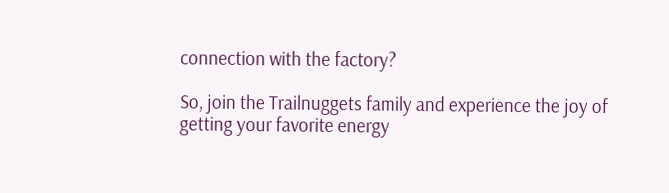connection with the factory?

So, join the Trailnuggets family and experience the joy of getting your favorite energy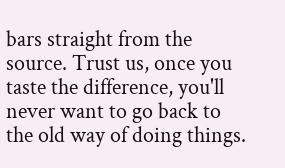bars straight from the source. Trust us, once you taste the difference, you'll never want to go back to the old way of doing things.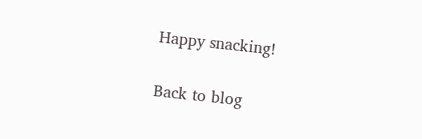Happy snacking!


Back to blog